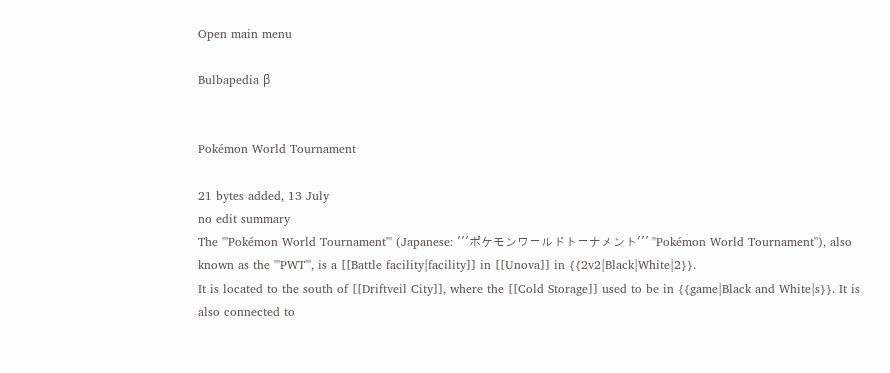Open main menu

Bulbapedia β


Pokémon World Tournament

21 bytes added, 13 July
no edit summary
The '''Pokémon World Tournament''' (Japanese: '''ポケモンワールドトーナメント''' ''Pokémon World Tournament''), also known as the '''PWT''', is a [[Battle facility|facility]] in [[Unova]] in {{2v2|Black|White|2}}.
It is located to the south of [[Driftveil City]], where the [[Cold Storage]] used to be in {{game|Black and White|s}}. It is also connected to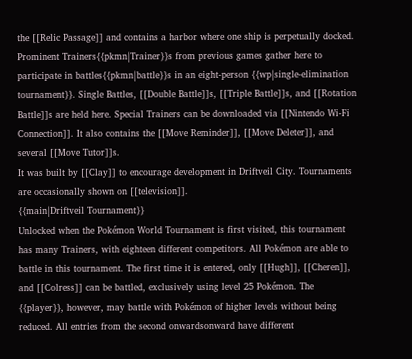the [[Relic Passage]] and contains a harbor where one ship is perpetually docked. Prominent Trainers{{pkmn|Trainer}}s from previous games gather here to participate in battles{{pkmn|battle}}s in an eight-person {{wp|single-elimination tournament}}. Single Battles, [[Double Battle]]s, [[Triple Battle]]s, and [[Rotation Battle]]s are held here. Special Trainers can be downloaded via [[Nintendo Wi-Fi Connection]]. It also contains the [[Move Reminder]], [[Move Deleter]], and several [[Move Tutor]]s.
It was built by [[Clay]] to encourage development in Driftveil City. Tournaments are occasionally shown on [[television]].
{{main|Driftveil Tournament}}
Unlocked when the Pokémon World Tournament is first visited, this tournament has many Trainers, with eighteen different competitors. All Pokémon are able to battle in this tournament. The first time it is entered, only [[Hugh]], [[Cheren]], and [[Colress]] can be battled, exclusively using level 25 Pokémon. The {{player}}, however, may battle with Pokémon of higher levels without being reduced. All entries from the second onwardsonward have different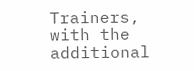Trainers, with the additional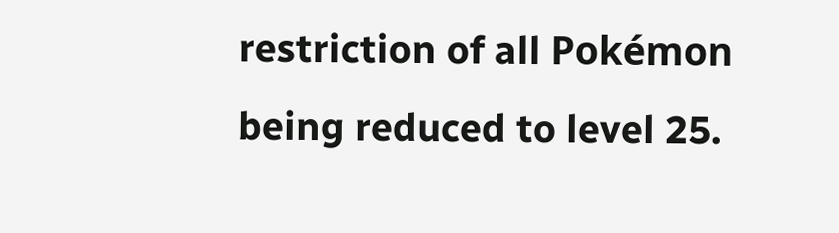restriction of all Pokémon being reduced to level 25.